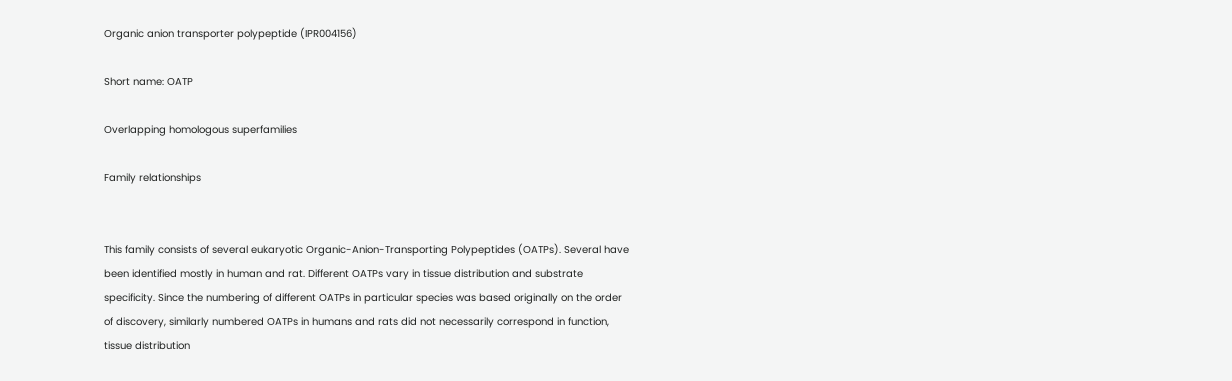Organic anion transporter polypeptide (IPR004156)

Short name: OATP

Overlapping homologous superfamilies

Family relationships


This family consists of several eukaryotic Organic-Anion-Transporting Polypeptides (OATPs). Several have been identified mostly in human and rat. Different OATPs vary in tissue distribution and substrate specificity. Since the numbering of different OATPs in particular species was based originally on the order of discovery, similarly numbered OATPs in humans and rats did not necessarily correspond in function, tissue distribution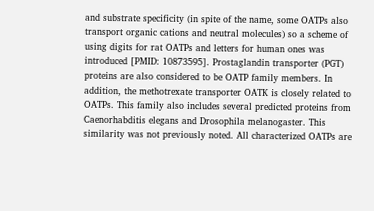and substrate specificity (in spite of the name, some OATPs also transport organic cations and neutral molecules) so a scheme of using digits for rat OATPs and letters for human ones was introduced [PMID: 10873595]. Prostaglandin transporter (PGT) proteins are also considered to be OATP family members. In addition, the methotrexate transporter OATK is closely related to OATPs. This family also includes several predicted proteins from Caenorhabditis elegans and Drosophila melanogaster. This similarity was not previously noted. All characterized OATPs are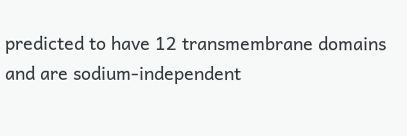predicted to have 12 transmembrane domains and are sodium-independent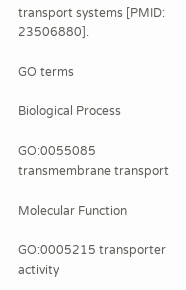transport systems [PMID: 23506880].

GO terms

Biological Process

GO:0055085 transmembrane transport

Molecular Function

GO:0005215 transporter activity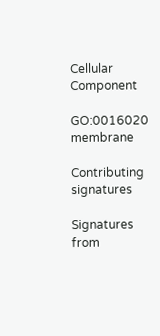Cellular Component

GO:0016020 membrane

Contributing signatures

Signatures from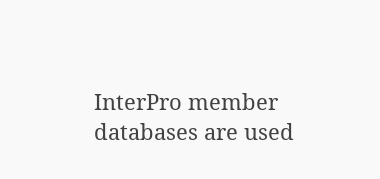InterPro member databases are used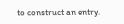to construct an entry.